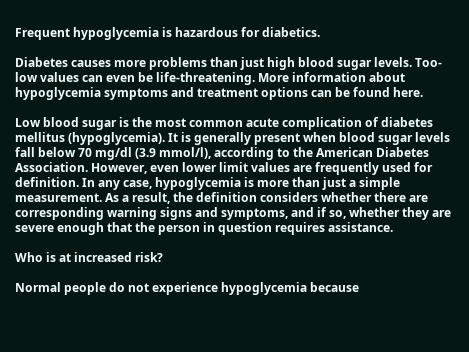Frequent hypoglycemia is hazardous for diabetics.

Diabetes causes more problems than just high blood sugar levels. Too-low values can even be life-threatening. More information about hypoglycemia symptoms and treatment options can be found here.

Low blood sugar is the most common acute complication of diabetes mellitus (hypoglycemia). It is generally present when blood sugar levels fall below 70 mg/dl (3.9 mmol/l), according to the American Diabetes Association. However, even lower limit values are frequently used for definition. In any case, hypoglycemia is more than just a simple measurement. As a result, the definition considers whether there are corresponding warning signs and symptoms, and if so, whether they are severe enough that the person in question requires assistance.

Who is at increased risk?

Normal people do not experience hypoglycemia because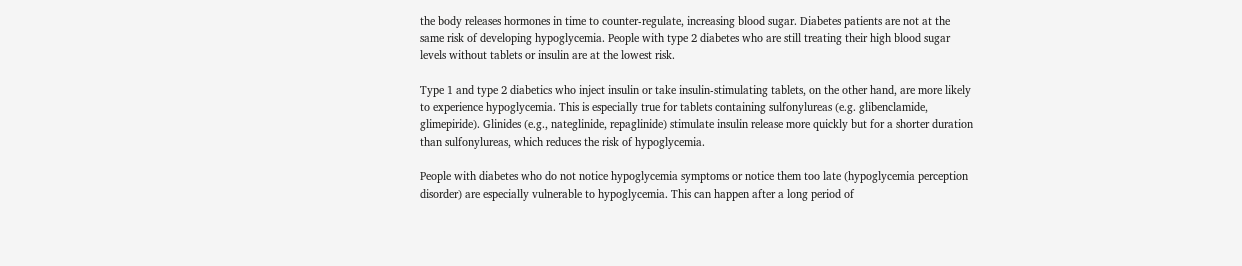the body releases hormones in time to counter-regulate, increasing blood sugar. Diabetes patients are not at the same risk of developing hypoglycemia. People with type 2 diabetes who are still treating their high blood sugar levels without tablets or insulin are at the lowest risk.

Type 1 and type 2 diabetics who inject insulin or take insulin-stimulating tablets, on the other hand, are more likely to experience hypoglycemia. This is especially true for tablets containing sulfonylureas (e.g. glibenclamide, glimepiride). Glinides (e.g., nateglinide, repaglinide) stimulate insulin release more quickly but for a shorter duration than sulfonylureas, which reduces the risk of hypoglycemia.

People with diabetes who do not notice hypoglycemia symptoms or notice them too late (hypoglycemia perception disorder) are especially vulnerable to hypoglycemia. This can happen after a long period of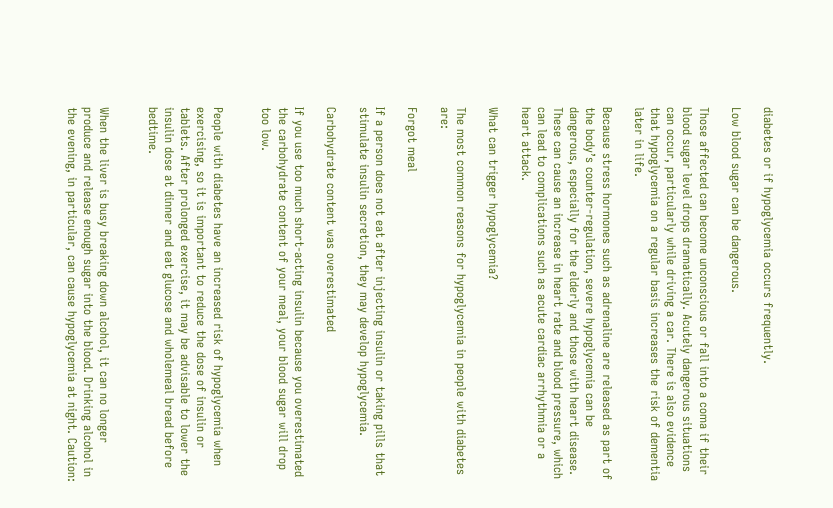diabetes or if hypoglycemia occurs frequently.

Low blood sugar can be dangerous.

Those affected can become unconscious or fall into a coma if their blood sugar level drops dramatically. Acutely dangerous situations can occur, particularly while driving a car. There is also evidence that hypoglycemia on a regular basis increases the risk of dementia later in life.

Because stress hormones such as adrenaline are released as part of the body’s counter-regulation, severe hypoglycemia can be dangerous, especially for the elderly and those with heart disease. These can cause an increase in heart rate and blood pressure, which can lead to complications such as acute cardiac arrhythmia or a heart attack.

What can trigger hypoglycemia?

The most common reasons for hypoglycemia in people with diabetes are:

Forgot meal

If a person does not eat after injecting insulin or taking pills that stimulate insulin secretion, they may develop hypoglycemia.

Carbohydrate content was overestimated

If you use too much short-acting insulin because you overestimated the carbohydrate content of your meal, your blood sugar will drop too low.


People with diabetes have an increased risk of hypoglycemia when exercising, so it is important to reduce the dose of insulin or tablets. After prolonged exercise, it may be advisable to lower the insulin dose at dinner and eat glucose and wholemeal bread before bedtime.


When the liver is busy breaking down alcohol, it can no longer produce and release enough sugar into the blood. Drinking alcohol in the evening, in particular, can cause hypoglycemia at night. Caution: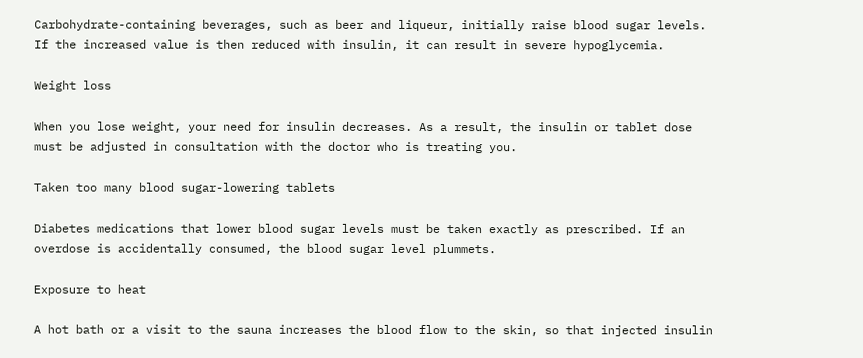Carbohydrate-containing beverages, such as beer and liqueur, initially raise blood sugar levels. If the increased value is then reduced with insulin, it can result in severe hypoglycemia.

Weight loss

When you lose weight, your need for insulin decreases. As a result, the insulin or tablet dose must be adjusted in consultation with the doctor who is treating you.

Taken too many blood sugar-lowering tablets

Diabetes medications that lower blood sugar levels must be taken exactly as prescribed. If an overdose is accidentally consumed, the blood sugar level plummets.

Exposure to heat

A hot bath or a visit to the sauna increases the blood flow to the skin, so that injected insulin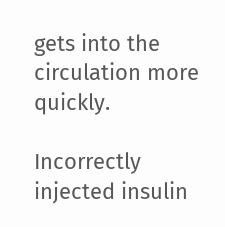gets into the circulation more quickly.

Incorrectly injected insulin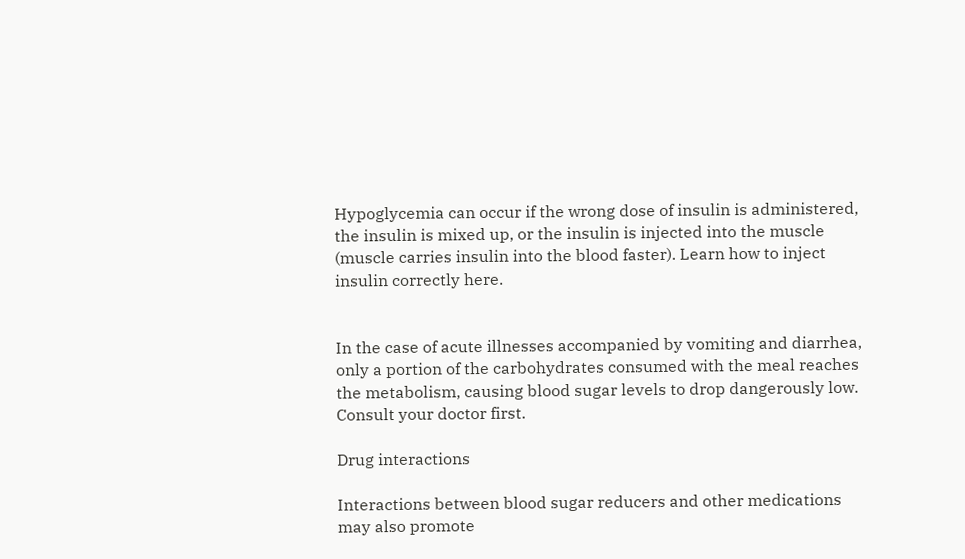Hypoglycemia can occur if the wrong dose of insulin is administered, the insulin is mixed up, or the insulin is injected into the muscle (muscle carries insulin into the blood faster). Learn how to inject insulin correctly here.


In the case of acute illnesses accompanied by vomiting and diarrhea, only a portion of the carbohydrates consumed with the meal reaches the metabolism, causing blood sugar levels to drop dangerously low. Consult your doctor first.

Drug interactions

Interactions between blood sugar reducers and other medications may also promote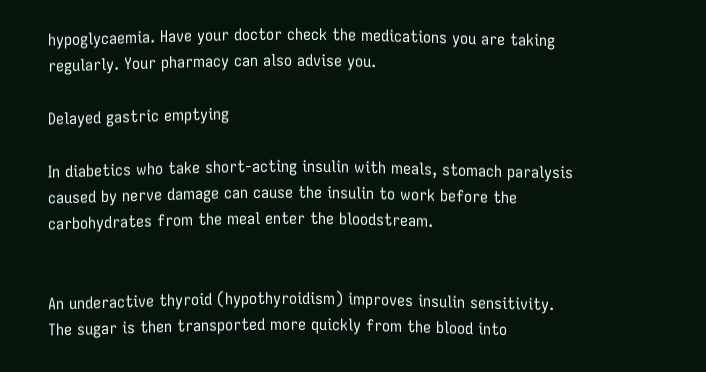hypoglycaemia. Have your doctor check the medications you are taking regularly. Your pharmacy can also advise you.

Delayed gastric emptying

In diabetics who take short-acting insulin with meals, stomach paralysis caused by nerve damage can cause the insulin to work before the carbohydrates from the meal enter the bloodstream.


An underactive thyroid (hypothyroidism) improves insulin sensitivity. The sugar is then transported more quickly from the blood into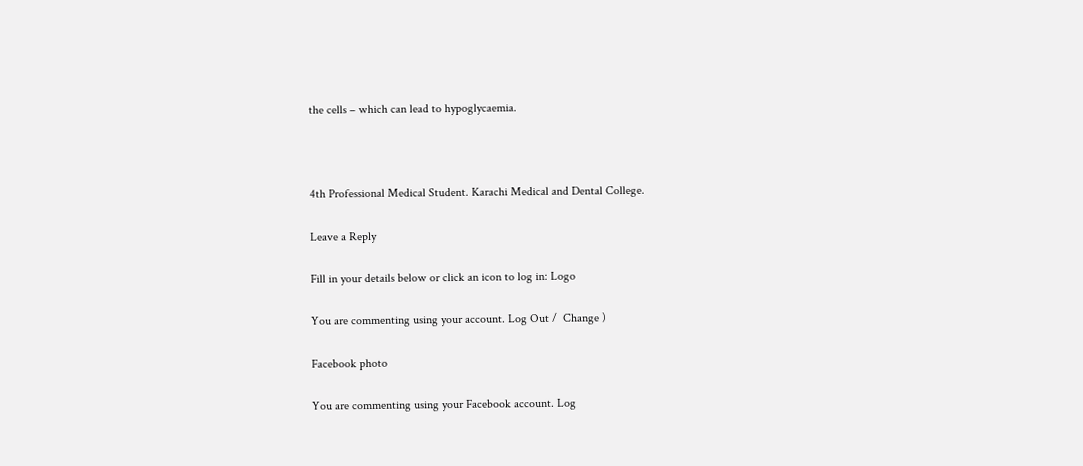the cells – which can lead to hypoglycaemia.



4th Professional Medical Student. Karachi Medical and Dental College.

Leave a Reply

Fill in your details below or click an icon to log in: Logo

You are commenting using your account. Log Out /  Change )

Facebook photo

You are commenting using your Facebook account. Log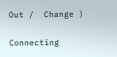Out /  Change )

Connecting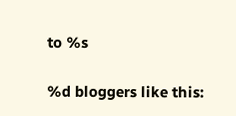to %s

%d bloggers like this: